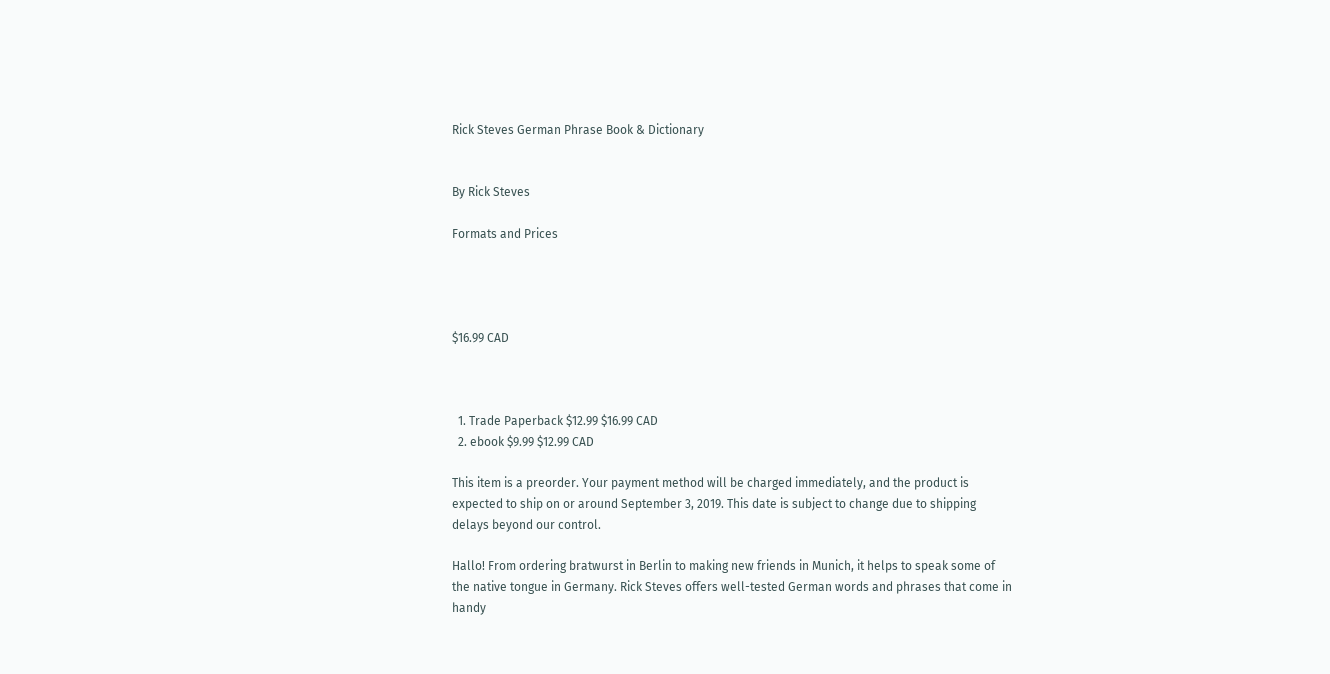Rick Steves German Phrase Book & Dictionary


By Rick Steves

Formats and Prices




$16.99 CAD



  1. Trade Paperback $12.99 $16.99 CAD
  2. ebook $9.99 $12.99 CAD

This item is a preorder. Your payment method will be charged immediately, and the product is expected to ship on or around September 3, 2019. This date is subject to change due to shipping delays beyond our control.

Hallo! From ordering bratwurst in Berlin to making new friends in Munich, it helps to speak some of the native tongue in Germany. Rick Steves offers well-tested German words and phrases that come in handy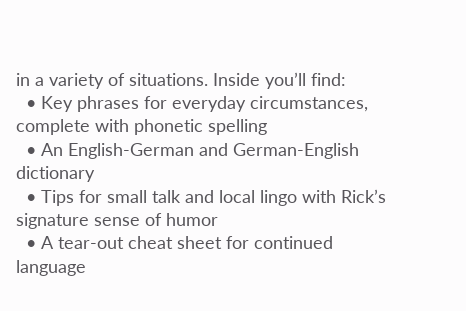in a variety of situations. Inside you’ll find:
  • Key phrases for everyday circumstances, complete with phonetic spelling
  • An English-German and German-English dictionary
  • Tips for small talk and local lingo with Rick’s signature sense of humor
  • A tear-out cheat sheet for continued language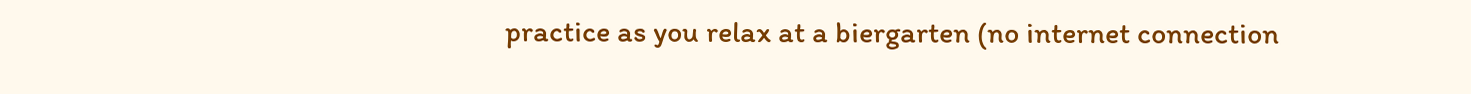practice as you relax at a biergarten (no internet connection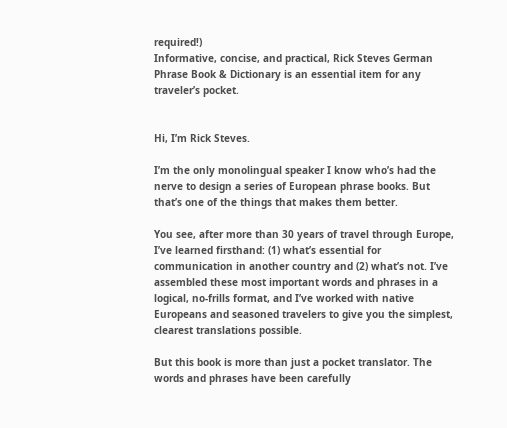required!)
Informative, concise, and practical, Rick Steves German Phrase Book & Dictionary is an essential item for any traveler’s pocket.


Hi, I’m Rick Steves.

I’m the only monolingual speaker I know who’s had the nerve to design a series of European phrase books. But that’s one of the things that makes them better.

You see, after more than 30 years of travel through Europe, I’ve learned firsthand: (1) what’s essential for communication in another country and (2) what’s not. I’ve assembled these most important words and phrases in a logical, no-frills format, and I’ve worked with native Europeans and seasoned travelers to give you the simplest, clearest translations possible.

But this book is more than just a pocket translator. The words and phrases have been carefully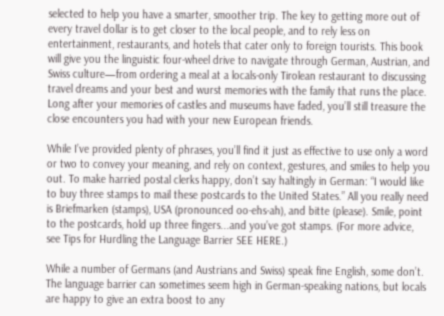selected to help you have a smarter, smoother trip. The key to getting more out of every travel dollar is to get closer to the local people, and to rely less on entertainment, restaurants, and hotels that cater only to foreign tourists. This book will give you the linguistic four-wheel drive to navigate through German, Austrian, and Swiss culture—from ordering a meal at a locals-only Tirolean restaurant to discussing travel dreams and your best and wurst memories with the family that runs the place. Long after your memories of castles and museums have faded, you’ll still treasure the close encounters you had with your new European friends.

While I’ve provided plenty of phrases, you’ll find it just as effective to use only a word or two to convey your meaning, and rely on context, gestures, and smiles to help you out. To make harried postal clerks happy, don’t say haltingly in German: “I would like to buy three stamps to mail these postcards to the United States.” All you really need is Briefmarken (stamps), USA (pronounced oo-ehs-ah), and bitte (please). Smile, point to the postcards, hold up three fingers...and you’ve got stamps. (For more advice, see Tips for Hurdling the Language Barrier SEE HERE.)

While a number of Germans (and Austrians and Swiss) speak fine English, some don’t. The language barrier can sometimes seem high in German-speaking nations, but locals are happy to give an extra boost to any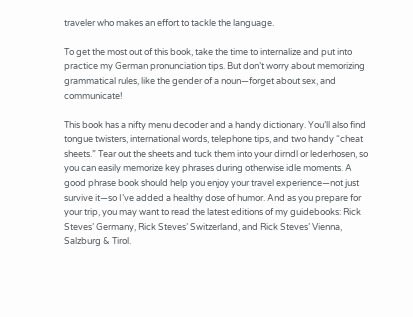traveler who makes an effort to tackle the language.

To get the most out of this book, take the time to internalize and put into practice my German pronunciation tips. But don’t worry about memorizing grammatical rules, like the gender of a noun—forget about sex, and communicate!

This book has a nifty menu decoder and a handy dictionary. You’ll also find tongue twisters, international words, telephone tips, and two handy “cheat sheets.” Tear out the sheets and tuck them into your dirndl or lederhosen, so you can easily memorize key phrases during otherwise idle moments. A good phrase book should help you enjoy your travel experience—not just survive it—so I’ve added a healthy dose of humor. And as you prepare for your trip, you may want to read the latest editions of my guidebooks: Rick Steves’ Germany, Rick Steves’ Switzerland, and Rick Steves’ Vienna, Salzburg & Tirol.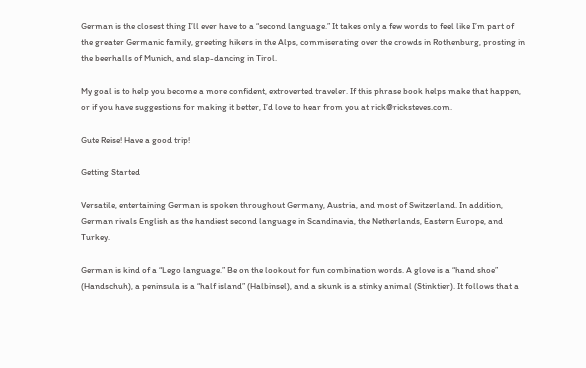German is the closest thing I’ll ever have to a “second language.” It takes only a few words to feel like I’m part of the greater Germanic family, greeting hikers in the Alps, commiserating over the crowds in Rothenburg, prosting in the beerhalls of Munich, and slap-dancing in Tirol.

My goal is to help you become a more confident, extroverted traveler. If this phrase book helps make that happen, or if you have suggestions for making it better, I’d love to hear from you at rick@ricksteves.com.

Gute Reise! Have a good trip!

Getting Started

Versatile, entertaining German is spoken throughout Germany, Austria, and most of Switzerland. In addition, German rivals English as the handiest second language in Scandinavia, the Netherlands, Eastern Europe, and Turkey.

German is kind of a “Lego language.” Be on the lookout for fun combination words. A glove is a “hand shoe” (Handschuh), a peninsula is a “half island” (Halbinsel), and a skunk is a stinky animal (Stinktier). It follows that a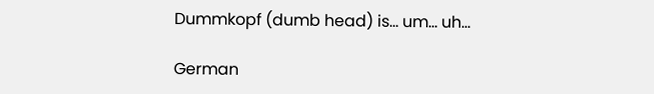Dummkopf (dumb head) is... um... uh...

German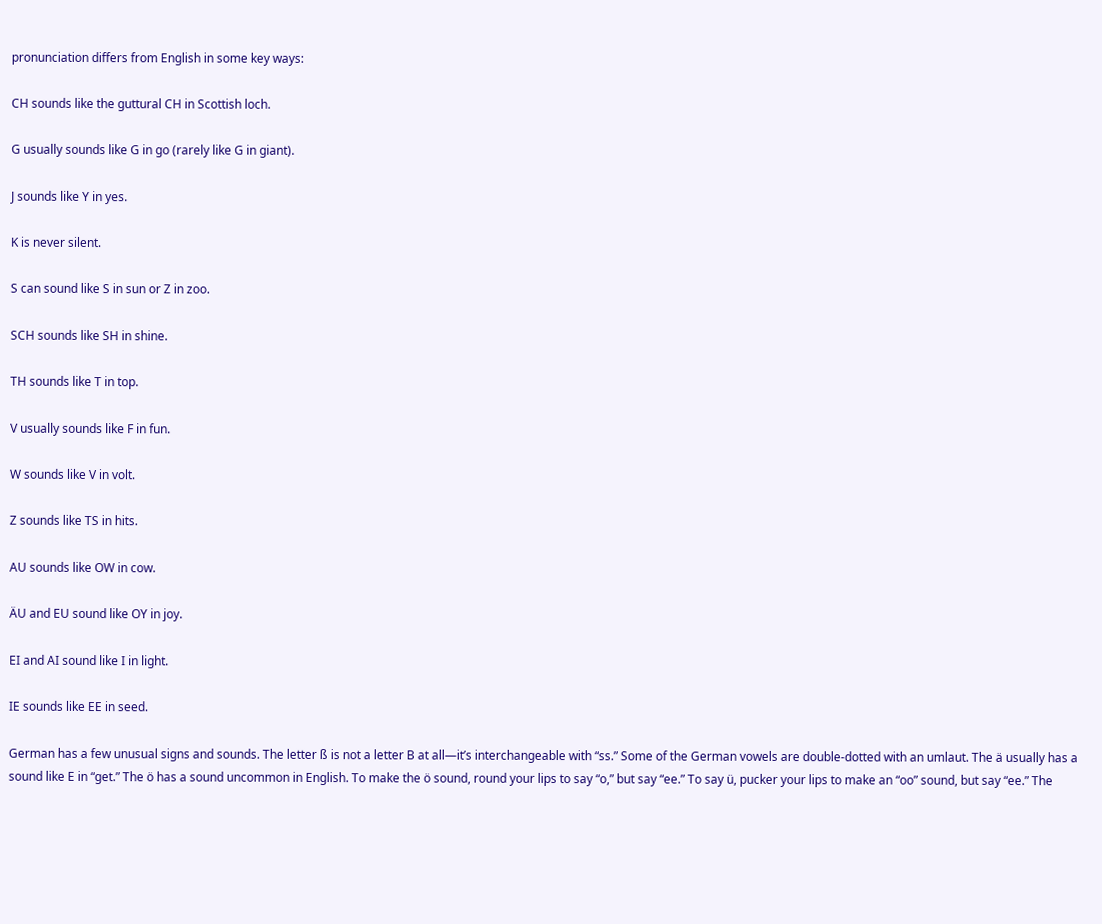pronunciation differs from English in some key ways:

CH sounds like the guttural CH in Scottish loch.

G usually sounds like G in go (rarely like G in giant).

J sounds like Y in yes.

K is never silent.

S can sound like S in sun or Z in zoo.

SCH sounds like SH in shine.

TH sounds like T in top.

V usually sounds like F in fun.

W sounds like V in volt.

Z sounds like TS in hits.

AU sounds like OW in cow.

ÄU and EU sound like OY in joy.

EI and AI sound like I in light.

IE sounds like EE in seed.

German has a few unusual signs and sounds. The letter ß is not a letter B at all—it’s interchangeable with “ss.” Some of the German vowels are double-dotted with an umlaut. The ä usually has a sound like E in “get.” The ö has a sound uncommon in English. To make the ö sound, round your lips to say “o,” but say “ee.” To say ü, pucker your lips to make an “oo” sound, but say “ee.” The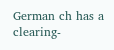German ch has a clearing-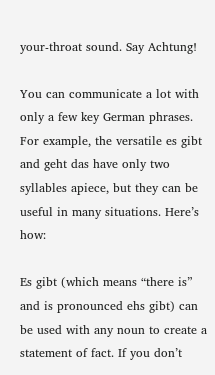your-throat sound. Say Achtung!

You can communicate a lot with only a few key German phrases. For example, the versatile es gibt and geht das have only two syllables apiece, but they can be useful in many situations. Here’s how:

Es gibt (which means “there is” and is pronounced ehs gibt) can be used with any noun to create a statement of fact. If you don’t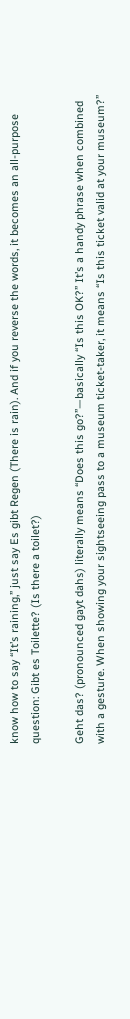know how to say “It’s raining,” just say Es gibt Regen (There is rain). And if you reverse the words, it becomes an all-purpose question: Gibt es Toilette? (Is there a toilet?)

Geht das? (pronounced gayt dahs) literally means “Does this go?”—basically “Is this OK?” It’s a handy phrase when combined with a gesture. When showing your sightseeing pass to a museum ticket-taker, it means “Is this ticket valid at your museum?”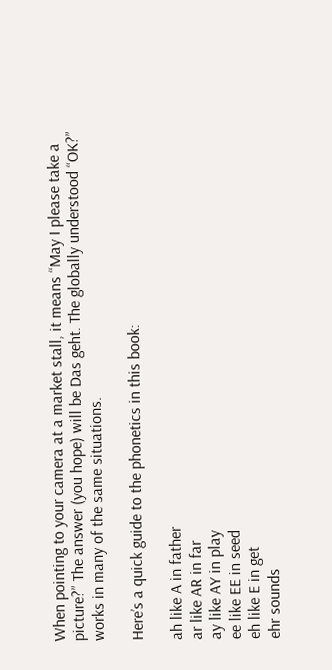When pointing to your camera at a market stall, it means “May I please take a picture?” The answer (you hope) will be Das geht. The globally understood “OK?” works in many of the same situations.

Here’s a quick guide to the phonetics in this book:

ah like A in father
ar like AR in far
ay like AY in play
ee like EE in seed
eh like E in get
ehr sounds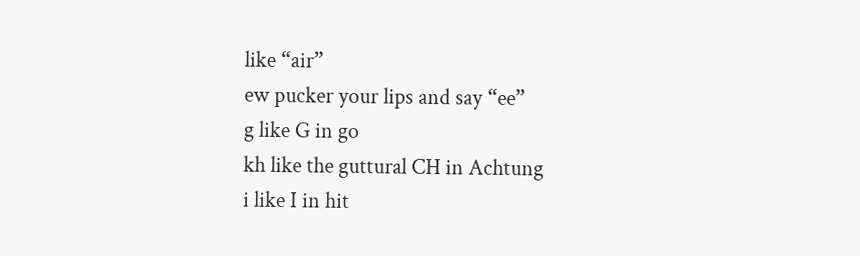like “air”
ew pucker your lips and say “ee”
g like G in go
kh like the guttural CH in Achtung
i like I in hit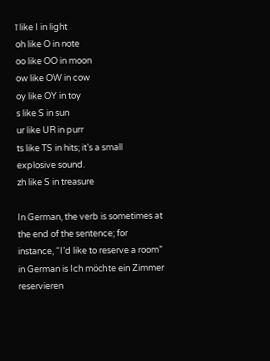ī like I in light
oh like O in note
oo like OO in moon
ow like OW in cow
oy like OY in toy
s like S in sun
ur like UR in purr
ts like TS in hits; it’s a small explosive sound.
zh like S in treasure

In German, the verb is sometimes at the end of the sentence; for instance, “I’d like to reserve a room” in German is Ich möchte ein Zimmer reservieren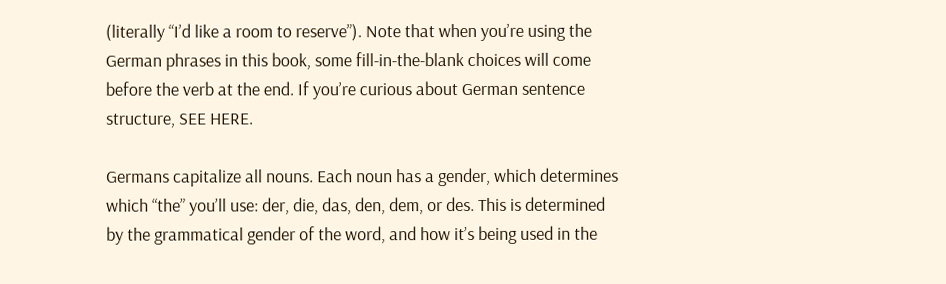(literally “I’d like a room to reserve”). Note that when you’re using the German phrases in this book, some fill-in-the-blank choices will come before the verb at the end. If you’re curious about German sentence structure, SEE HERE.

Germans capitalize all nouns. Each noun has a gender, which determines which “the” you’ll use: der, die, das, den, dem, or des. This is determined by the grammatical gender of the word, and how it’s being used in the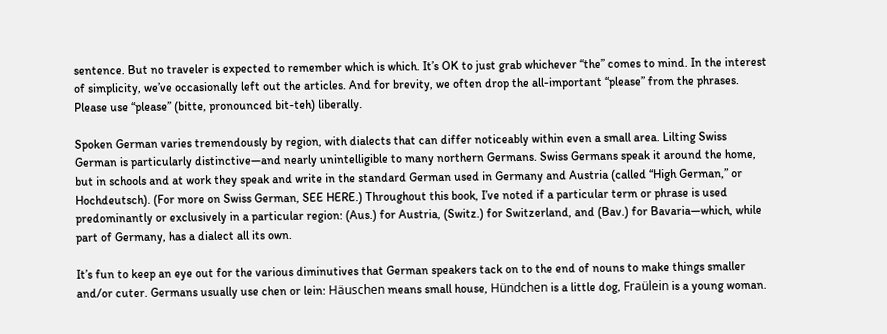sentence. But no traveler is expected to remember which is which. It’s OK to just grab whichever “the” comes to mind. In the interest of simplicity, we’ve occasionally left out the articles. And for brevity, we often drop the all-important “please” from the phrases. Please use “please” (bitte, pronounced bit-teh) liberally.

Spoken German varies tremendously by region, with dialects that can differ noticeably within even a small area. Lilting Swiss German is particularly distinctive—and nearly unintelligible to many northern Germans. Swiss Germans speak it around the home, but in schools and at work they speak and write in the standard German used in Germany and Austria (called “High German,” or Hochdeutsch). (For more on Swiss German, SEE HERE.) Throughout this book, I’ve noted if a particular term or phrase is used predominantly or exclusively in a particular region: (Aus.) for Austria, (Switz.) for Switzerland, and (Bav.) for Bavaria—which, while part of Germany, has a dialect all its own.

It’s fun to keep an eye out for the various diminutives that German speakers tack on to the end of nouns to make things smaller and/or cuter. Germans usually use chen or lein: Häuschen means small house, Hündchen is a little dog, Fraülein is a young woman.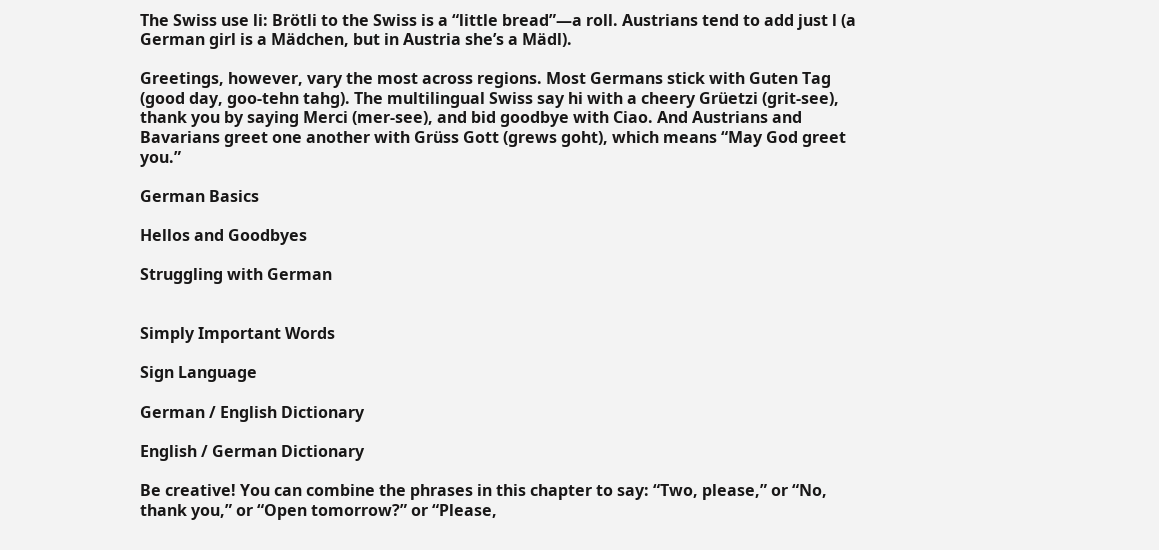The Swiss use li: Brötli to the Swiss is a “little bread”—a roll. Austrians tend to add just l (a German girl is a Mädchen, but in Austria she’s a Mädl).

Greetings, however, vary the most across regions. Most Germans stick with Guten Tag (good day, goo-tehn tahg). The multilingual Swiss say hi with a cheery Grüetzi (grit-see), thank you by saying Merci (mer-see), and bid goodbye with Ciao. And Austrians and Bavarians greet one another with Grüss Gott (grews goht), which means “May God greet you.”

German Basics

Hellos and Goodbyes

Struggling with German


Simply Important Words

Sign Language

German / English Dictionary

English / German Dictionary

Be creative! You can combine the phrases in this chapter to say: “Two, please,” or “No, thank you,” or “Open tomorrow?” or “Please,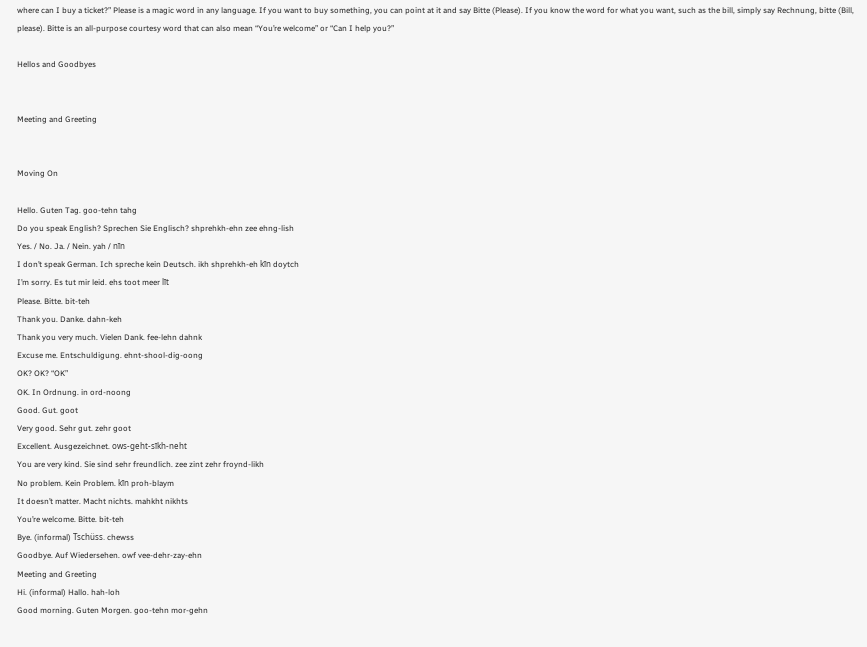where can I buy a ticket?” Please is a magic word in any language. If you want to buy something, you can point at it and say Bitte (Please). If you know the word for what you want, such as the bill, simply say Rechnung, bitte (Bill, please). Bitte is an all-purpose courtesy word that can also mean “You’re welcome” or “Can I help you?”

Hellos and Goodbyes


Meeting and Greeting


Moving On

Hello. Guten Tag. goo-tehn tahg
Do you speak English? Sprechen Sie Englisch? shprehkh-ehn zee ehng-lish
Yes. / No. Ja. / Nein. yah / nīn
I don’t speak German. Ich spreche kein Deutsch. ikh shprehkh-eh kīn doytch
I’m sorry. Es tut mir leid. ehs toot meer līt
Please. Bitte. bit-teh
Thank you. Danke. dahn-keh
Thank you very much. Vielen Dank. fee-lehn dahnk
Excuse me. Entschuldigung. ehnt-shool-dig-oong
OK? OK? “OK”
OK. In Ordnung. in ord-noong
Good. Gut. goot
Very good. Sehr gut. zehr goot
Excellent. Ausgezeichnet. ows-geht-sīkh-neht
You are very kind. Sie sind sehr freundlich. zee zint zehr froynd-likh
No problem. Kein Problem. kīn proh-blaym
It doesn’t matter. Macht nichts. mahkht nikhts
You’re welcome. Bitte. bit-teh
Bye. (informal) Tschüss. chewss
Goodbye. Auf Wiedersehen. owf vee-dehr-zay-ehn
Meeting and Greeting
Hi. (informal) Hallo. hah-loh
Good morning. Guten Morgen. goo-tehn mor-gehn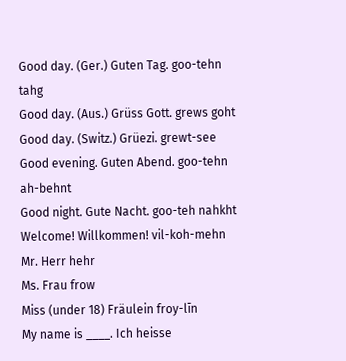Good day. (Ger.) Guten Tag. goo-tehn tahg
Good day. (Aus.) Grüss Gott. grews goht
Good day. (Switz.) Grüezi. grewt-see
Good evening. Guten Abend. goo-tehn ah-behnt
Good night. Gute Nacht. goo-teh nahkht
Welcome! Willkommen! vil-koh-mehn
Mr. Herr hehr
Ms. Frau frow
Miss (under 18) Fräulein froy-līn
My name is ____. Ich heisse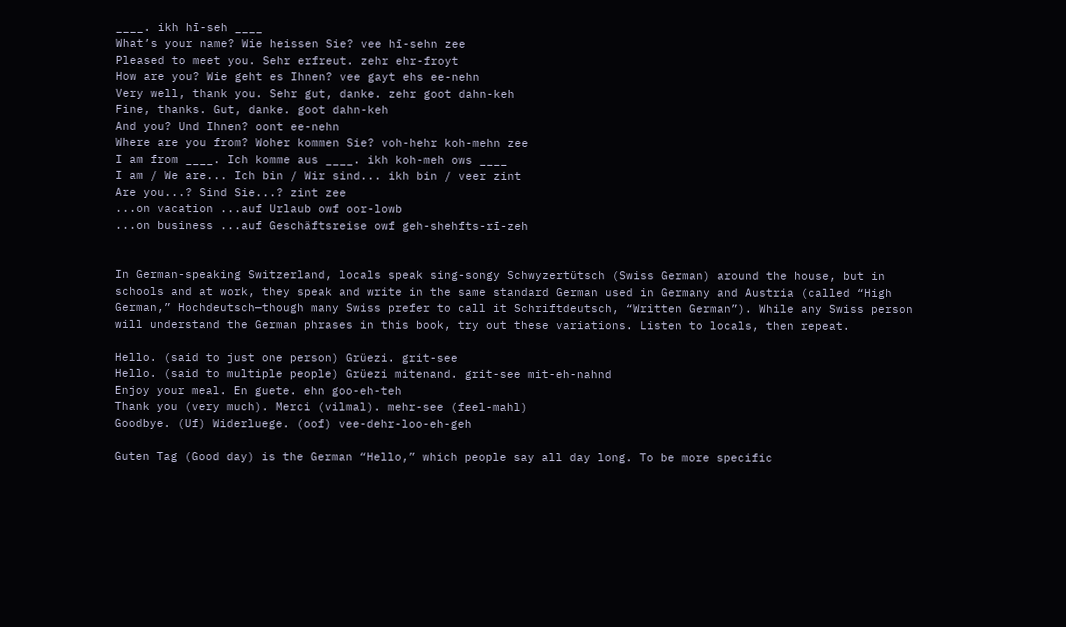____. ikh hī-seh ____
What’s your name? Wie heissen Sie? vee hī-sehn zee
Pleased to meet you. Sehr erfreut. zehr ehr-froyt
How are you? Wie geht es Ihnen? vee gayt ehs ee-nehn
Very well, thank you. Sehr gut, danke. zehr goot dahn-keh
Fine, thanks. Gut, danke. goot dahn-keh
And you? Und Ihnen? oont ee-nehn
Where are you from? Woher kommen Sie? voh-hehr koh-mehn zee
I am from ____. Ich komme aus ____. ikh koh-meh ows ____
I am / We are... Ich bin / Wir sind... ikh bin / veer zint
Are you...? Sind Sie...? zint zee
...on vacation ...auf Urlaub owf oor-lowb
...on business ...auf Geschäftsreise owf geh-shehfts-rī-zeh


In German-speaking Switzerland, locals speak sing-songy Schwyzertütsch (Swiss German) around the house, but in schools and at work, they speak and write in the same standard German used in Germany and Austria (called “High German,” Hochdeutsch—though many Swiss prefer to call it Schriftdeutsch, “Written German”). While any Swiss person will understand the German phrases in this book, try out these variations. Listen to locals, then repeat.

Hello. (said to just one person) Grüezi. grit-see
Hello. (said to multiple people) Grüezi mitenand. grit-see mit-eh-nahnd
Enjoy your meal. En guete. ehn goo-eh-teh
Thank you (very much). Merci (vilmal). mehr-see (feel-mahl)
Goodbye. (Uf) Widerluege. (oof) vee-dehr-loo-eh-geh

Guten Tag (Good day) is the German “Hello,” which people say all day long. To be more specific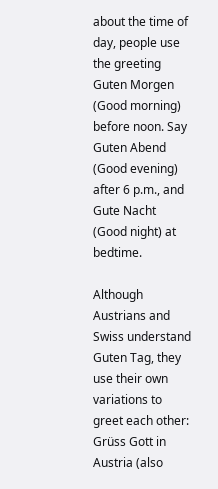about the time of day, people use the greeting Guten Morgen (Good morning) before noon. Say Guten Abend (Good evening) after 6 p.m., and Gute Nacht (Good night) at bedtime.

Although Austrians and Swiss understand Guten Tag, they use their own variations to greet each other: Grüss Gott in Austria (also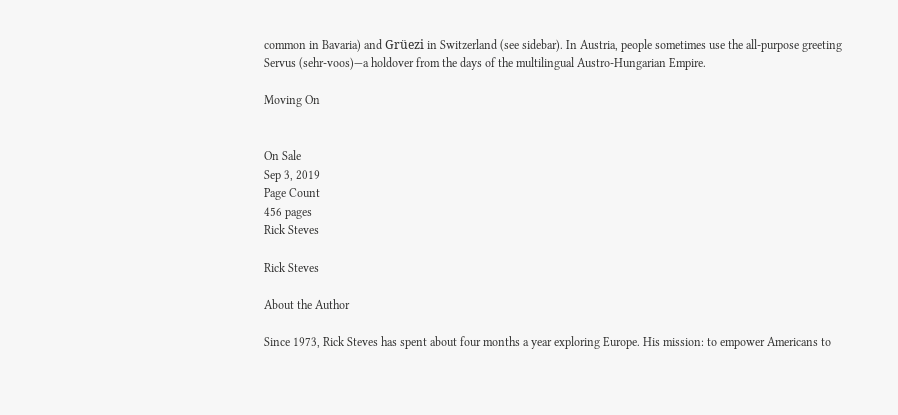common in Bavaria) and Grüezi in Switzerland (see sidebar). In Austria, people sometimes use the all-purpose greeting Servus (sehr-voos)—a holdover from the days of the multilingual Austro-Hungarian Empire.

Moving On


On Sale
Sep 3, 2019
Page Count
456 pages
Rick Steves

Rick Steves

About the Author

Since 1973, Rick Steves has spent about four months a year exploring Europe. His mission: to empower Americans to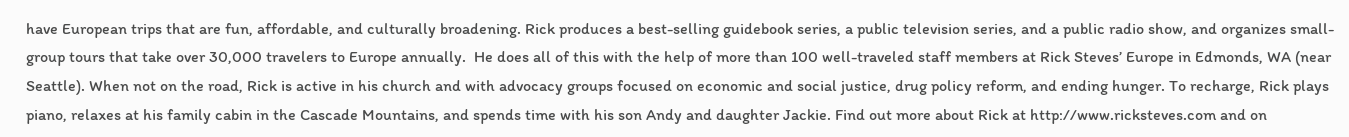have European trips that are fun, affordable, and culturally broadening. Rick produces a best-selling guidebook series, a public television series, and a public radio show, and organizes small-group tours that take over 30,000 travelers to Europe annually.  He does all of this with the help of more than 100 well-traveled staff members at Rick Steves’ Europe in Edmonds, WA (near Seattle). When not on the road, Rick is active in his church and with advocacy groups focused on economic and social justice, drug policy reform, and ending hunger. To recharge, Rick plays piano, relaxes at his family cabin in the Cascade Mountains, and spends time with his son Andy and daughter Jackie. Find out more about Rick at http://www.ricksteves.com and on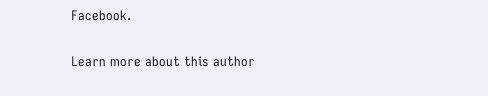Facebook.

Learn more about this author